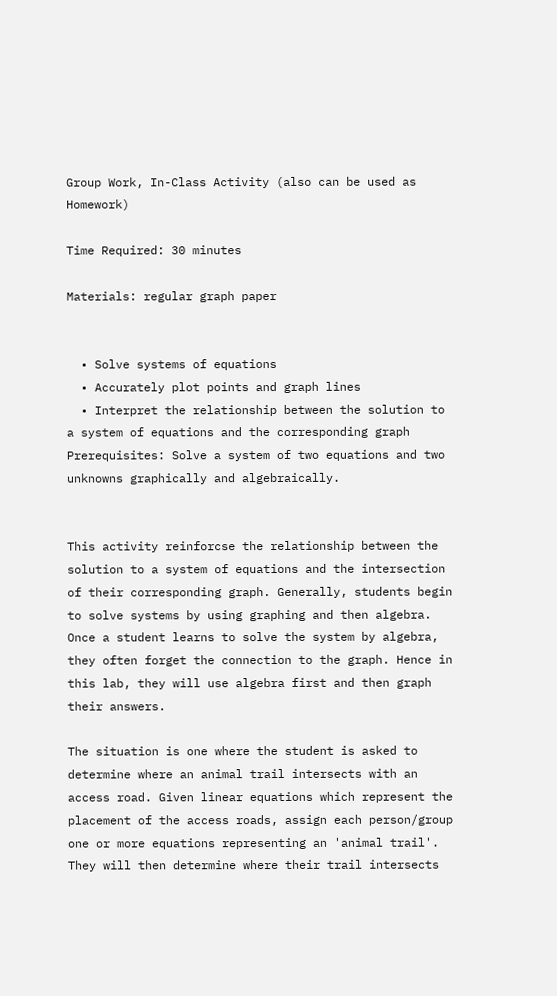Group Work, In-Class Activity (also can be used as Homework)

Time Required: 30 minutes

Materials: regular graph paper


  • Solve systems of equations
  • Accurately plot points and graph lines
  • Interpret the relationship between the solution to a system of equations and the corresponding graph
Prerequisites: Solve a system of two equations and two unknowns graphically and algebraically.


This activity reinforcse the relationship between the solution to a system of equations and the intersection of their corresponding graph. Generally, students begin to solve systems by using graphing and then algebra. Once a student learns to solve the system by algebra, they often forget the connection to the graph. Hence in this lab, they will use algebra first and then graph their answers.

The situation is one where the student is asked to determine where an animal trail intersects with an access road. Given linear equations which represent the placement of the access roads, assign each person/group one or more equations representing an 'animal trail'. They will then determine where their trail intersects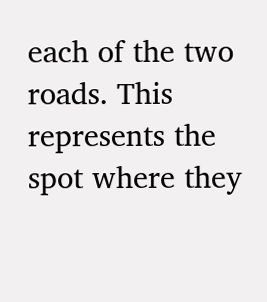each of the two roads. This represents the spot where they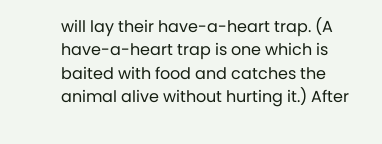will lay their have-a-heart trap. (A have-a-heart trap is one which is baited with food and catches the animal alive without hurting it.) After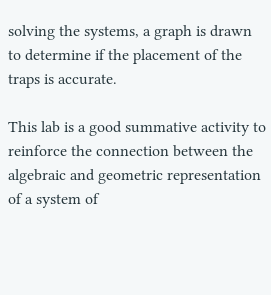solving the systems, a graph is drawn to determine if the placement of the traps is accurate.

This lab is a good summative activity to reinforce the connection between the algebraic and geometric representation of a system of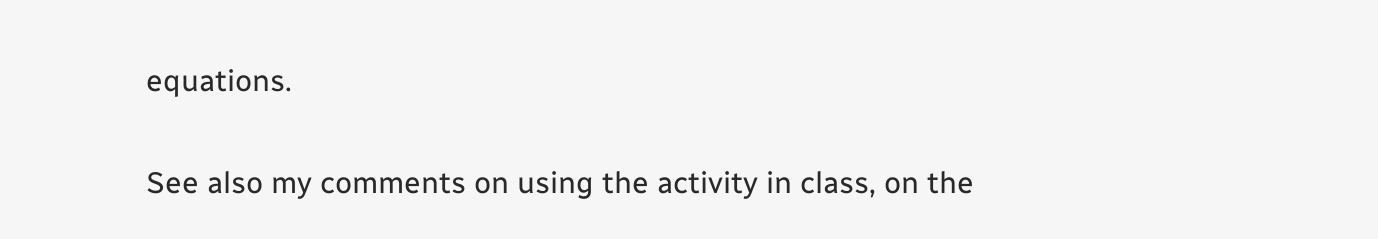equations.

See also my comments on using the activity in class, on the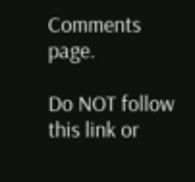Comments page.

Do NOT follow this link or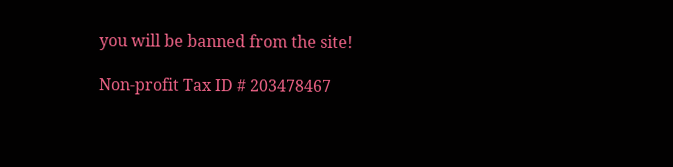you will be banned from the site!

Non-profit Tax ID # 203478467